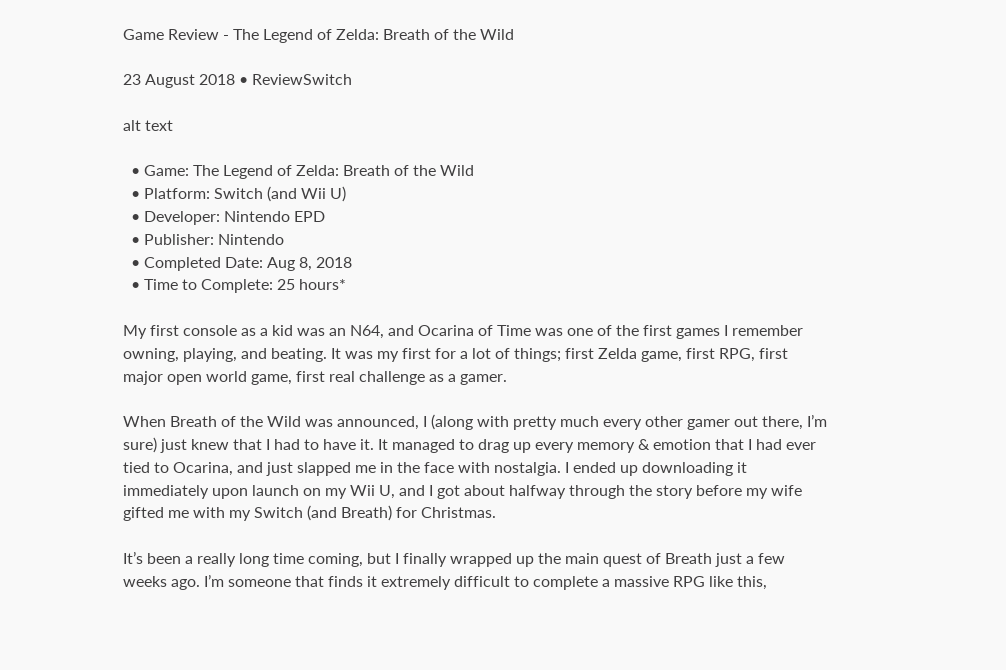Game Review - The Legend of Zelda: Breath of the Wild

23 August 2018 • ReviewSwitch

alt text

  • Game: The Legend of Zelda: Breath of the Wild
  • Platform: Switch (and Wii U)
  • Developer: Nintendo EPD
  • Publisher: Nintendo
  • Completed Date: Aug 8, 2018
  • Time to Complete: 25 hours*

My first console as a kid was an N64, and Ocarina of Time was one of the first games I remember owning, playing, and beating. It was my first for a lot of things; first Zelda game, first RPG, first major open world game, first real challenge as a gamer.

When Breath of the Wild was announced, I (along with pretty much every other gamer out there, I’m sure) just knew that I had to have it. It managed to drag up every memory & emotion that I had ever tied to Ocarina, and just slapped me in the face with nostalgia. I ended up downloading it immediately upon launch on my Wii U, and I got about halfway through the story before my wife gifted me with my Switch (and Breath) for Christmas.

It’s been a really long time coming, but I finally wrapped up the main quest of Breath just a few weeks ago. I’m someone that finds it extremely difficult to complete a massive RPG like this,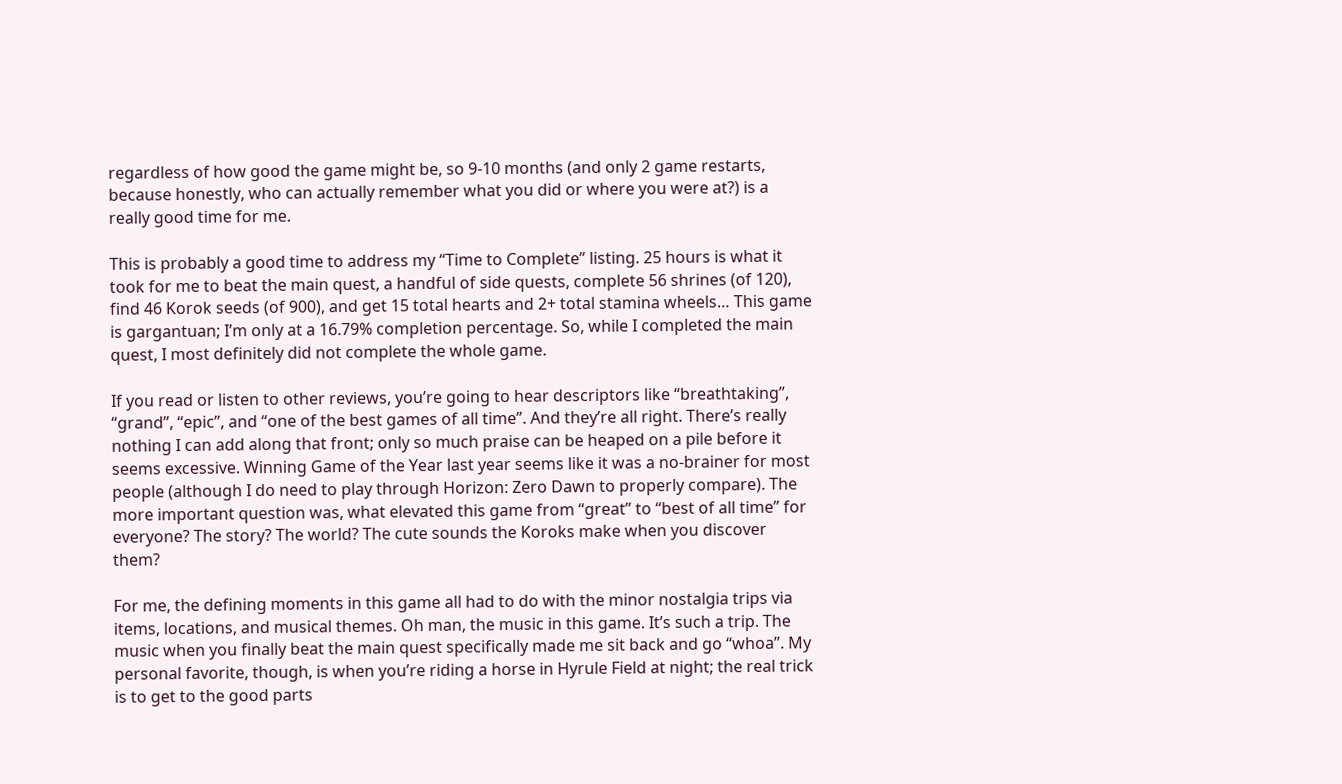regardless of how good the game might be, so 9-10 months (and only 2 game restarts, because honestly, who can actually remember what you did or where you were at?) is a really good time for me.

This is probably a good time to address my “Time to Complete” listing. 25 hours is what it took for me to beat the main quest, a handful of side quests, complete 56 shrines (of 120), find 46 Korok seeds (of 900), and get 15 total hearts and 2+ total stamina wheels… This game is gargantuan; I’m only at a 16.79% completion percentage. So, while I completed the main quest, I most definitely did not complete the whole game.

If you read or listen to other reviews, you’re going to hear descriptors like “breathtaking”, “grand”, “epic”, and “one of the best games of all time”. And they’re all right. There’s really nothing I can add along that front; only so much praise can be heaped on a pile before it seems excessive. Winning Game of the Year last year seems like it was a no-brainer for most people (although I do need to play through Horizon: Zero Dawn to properly compare). The more important question was, what elevated this game from “great” to “best of all time” for everyone? The story? The world? The cute sounds the Koroks make when you discover them?

For me, the defining moments in this game all had to do with the minor nostalgia trips via items, locations, and musical themes. Oh man, the music in this game. It’s such a trip. The music when you finally beat the main quest specifically made me sit back and go “whoa”. My personal favorite, though, is when you’re riding a horse in Hyrule Field at night; the real trick is to get to the good parts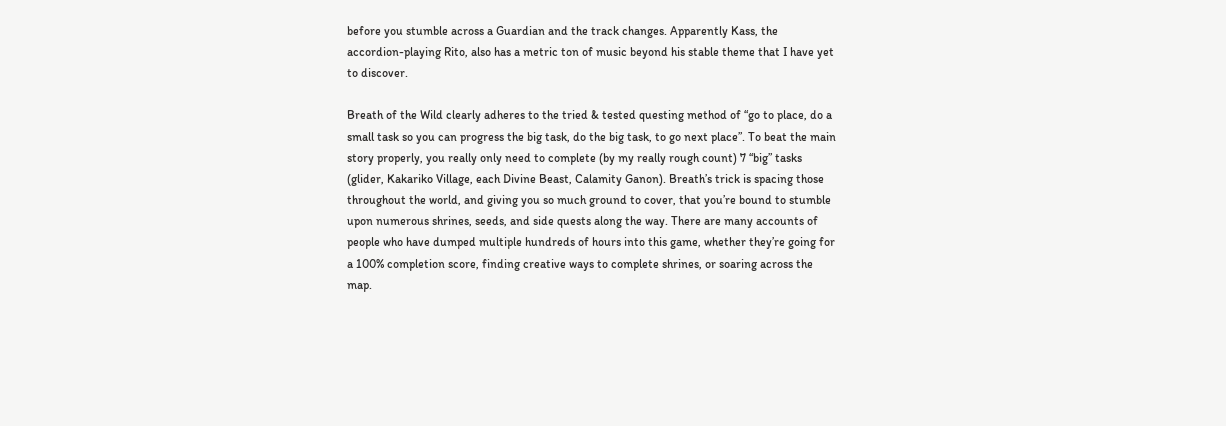before you stumble across a Guardian and the track changes. Apparently Kass, the accordion-playing Rito, also has a metric ton of music beyond his stable theme that I have yet to discover.

Breath of the Wild clearly adheres to the tried & tested questing method of “go to place, do a small task so you can progress the big task, do the big task, to go next place”. To beat the main story properly, you really only need to complete (by my really rough count) 7 “big” tasks (glider, Kakariko Village, each Divine Beast, Calamity Ganon). Breath’s trick is spacing those throughout the world, and giving you so much ground to cover, that you’re bound to stumble upon numerous shrines, seeds, and side quests along the way. There are many accounts of people who have dumped multiple hundreds of hours into this game, whether they’re going for a 100% completion score, finding creative ways to complete shrines, or soaring across the map.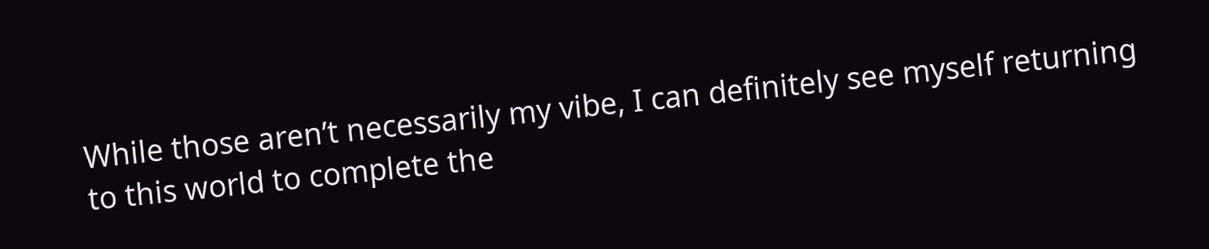While those aren’t necessarily my vibe, I can definitely see myself returning to this world to complete the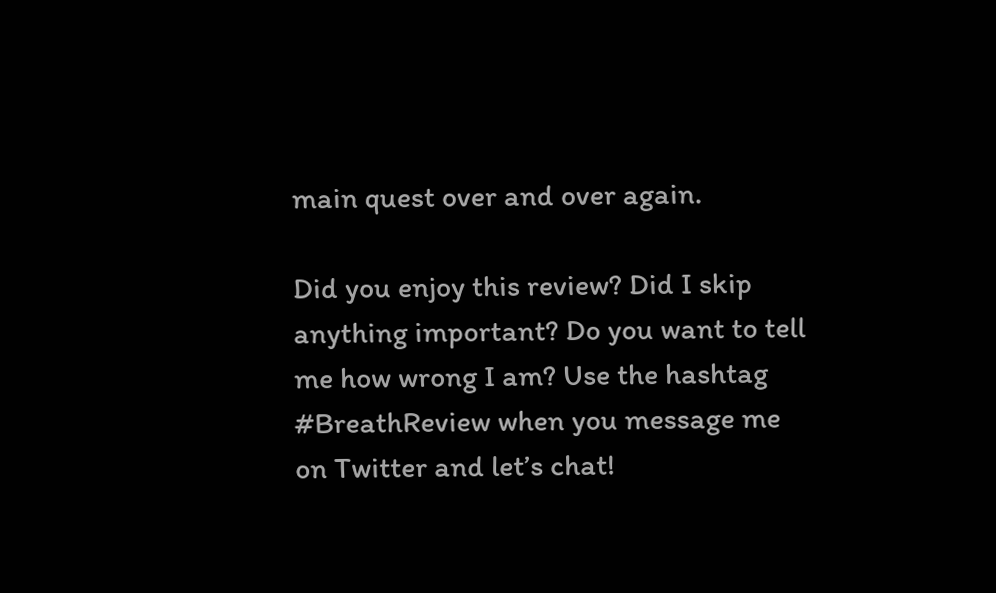main quest over and over again.

Did you enjoy this review? Did I skip anything important? Do you want to tell me how wrong I am? Use the hashtag #BreathReview when you message me on Twitter and let’s chat!